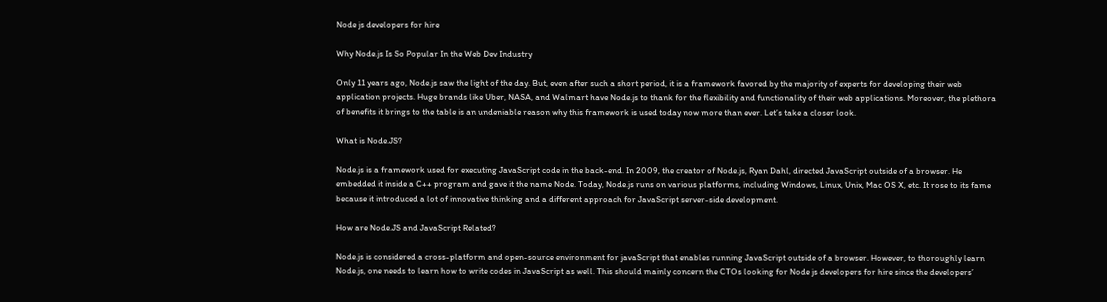Node js developers for hire

Why Node.js Is So Popular In the Web Dev Industry

Only 11 years ago, Node.js saw the light of the day. But, even after such a short period, it is a framework favored by the majority of experts for developing their web application projects. Huge brands like Uber, NASA, and Walmart have Node.js to thank for the flexibility and functionality of their web applications. Moreover, the plethora of benefits it brings to the table is an undeniable reason why this framework is used today now more than ever. Let’s take a closer look.

What is Node.JS?

Node.js is a framework used for executing JavaScript code in the back-end. In 2009, the creator of Node.js, Ryan Dahl, directed JavaScript outside of a browser. He embedded it inside a C++ program and gave it the name Node. Today, Node.js runs on various platforms, including Windows, Linux, Unix, Mac OS X, etc. It rose to its fame because it introduced a lot of innovative thinking and a different approach for JavaScript server-side development.

How are Node.JS and JavaScript Related?

Node.js is considered a cross-platform and open-source environment for javaScript that enables running JavaScript outside of a browser. However, to thoroughly learn Node.js, one needs to learn how to write codes in JavaScript as well. This should mainly concern the CTOs looking for Node js developers for hire since the developers’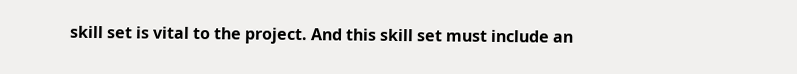skill set is vital to the project. And this skill set must include an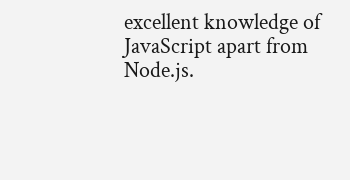excellent knowledge of JavaScript apart from Node.js.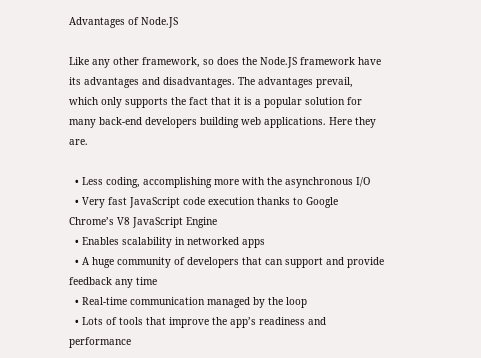Advantages of Node.JS

Like any other framework, so does the Node.JS framework have its advantages and disadvantages. The advantages prevail, which only supports the fact that it is a popular solution for many back-end developers building web applications. Here they are.

  • Less coding, accomplishing more with the asynchronous I/O
  • Very fast JavaScript code execution thanks to Google Chrome’s V8 JavaScript Engine
  • Enables scalability in networked apps
  • A huge community of developers that can support and provide feedback any time
  • Real-time communication managed by the loop
  • Lots of tools that improve the app’s readiness and performance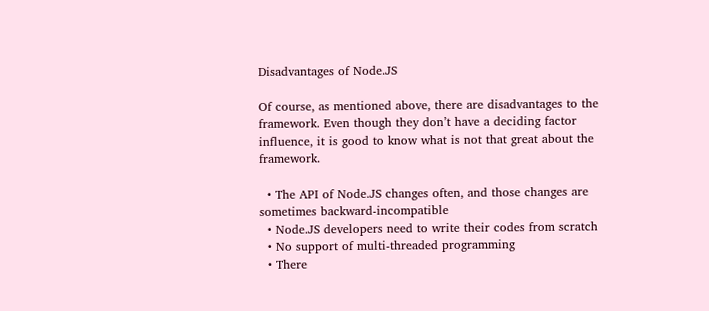Disadvantages of Node.JS

Of course, as mentioned above, there are disadvantages to the framework. Even though they don’t have a deciding factor influence, it is good to know what is not that great about the framework.

  • The API of Node.JS changes often, and those changes are sometimes backward-incompatible
  • Node.JS developers need to write their codes from scratch
  • No support of multi-threaded programming
  • There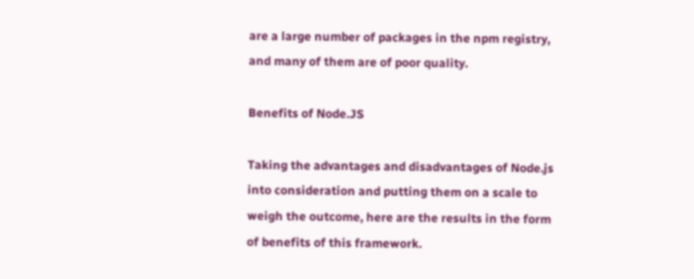are a large number of packages in the npm registry, and many of them are of poor quality.

Benefits of Node.JS

Taking the advantages and disadvantages of Node.js into consideration and putting them on a scale to weigh the outcome, here are the results in the form of benefits of this framework.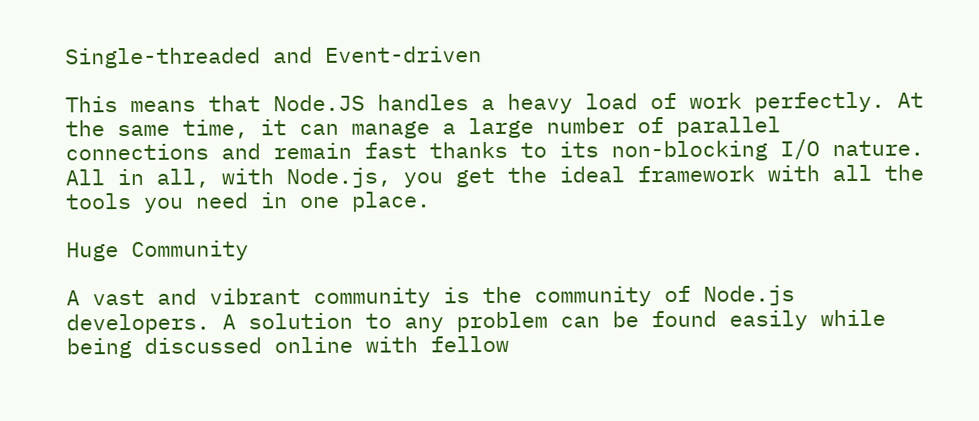Single-threaded and Event-driven

This means that Node.JS handles a heavy load of work perfectly. At the same time, it can manage a large number of parallel connections and remain fast thanks to its non-blocking I/O nature. All in all, with Node.js, you get the ideal framework with all the tools you need in one place.

Huge Community

A vast and vibrant community is the community of Node.js developers. A solution to any problem can be found easily while being discussed online with fellow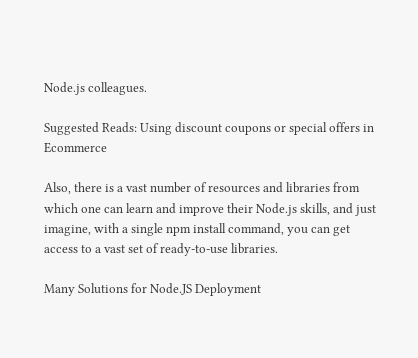Node.js colleagues.

Suggested Reads: Using discount coupons or special offers in Ecommerce

Also, there is a vast number of resources and libraries from which one can learn and improve their Node.js skills, and just imagine, with a single npm install command, you can get access to a vast set of ready-to-use libraries.

Many Solutions for Node.JS Deployment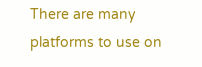There are many platforms to use on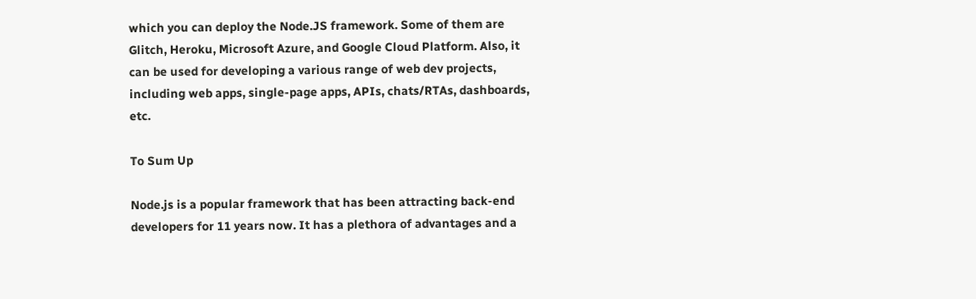which you can deploy the Node.JS framework. Some of them are Glitch, Heroku, Microsoft Azure, and Google Cloud Platform. Also, it can be used for developing a various range of web dev projects, including web apps, single-page apps, APIs, chats/RTAs, dashboards, etc.

To Sum Up

Node.js is a popular framework that has been attracting back-end developers for 11 years now. It has a plethora of advantages and a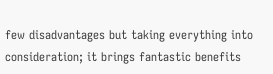few disadvantages but taking everything into consideration; it brings fantastic benefits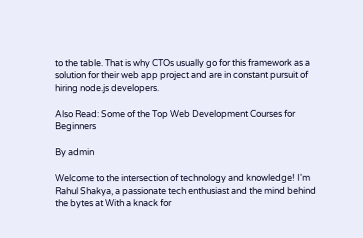to the table. That is why CTOs usually go for this framework as a solution for their web app project and are in constant pursuit of hiring node.js developers.

Also Read: Some of the Top Web Development Courses for Beginners

By admin

Welcome to the intersection of technology and knowledge! I'm Rahul Shakya, a passionate tech enthusiast and the mind behind the bytes at With a knack for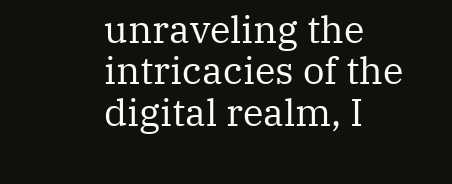unraveling the intricacies of the digital realm, I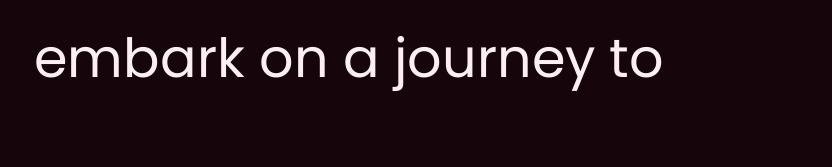embark on a journey to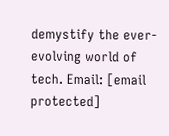demystify the ever-evolving world of tech. Email: [email protected]